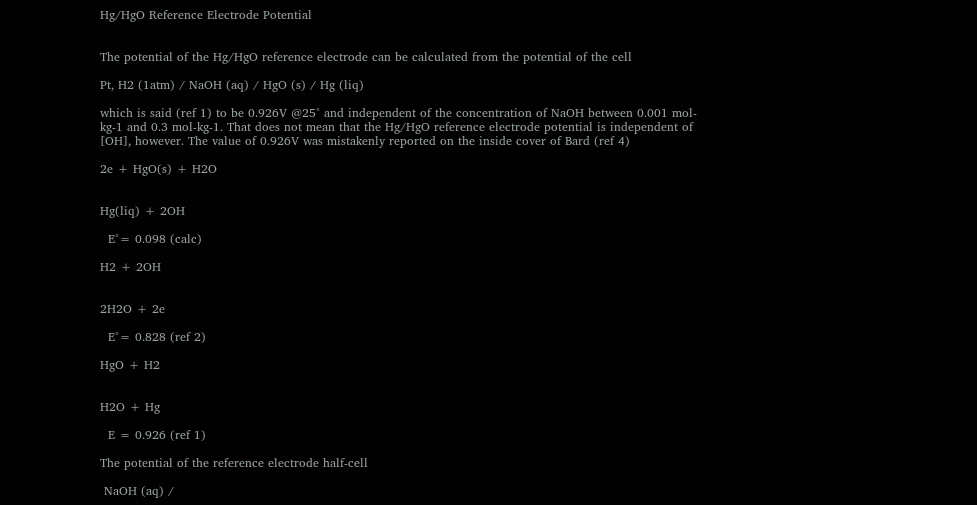Hg/HgO Reference Electrode Potential


The potential of the Hg/HgO reference electrode can be calculated from the potential of the cell

Pt, H2 (1atm) / NaOH (aq) / HgO (s) / Hg (liq)

which is said (ref 1) to be 0.926V @25° and independent of the concentration of NaOH between 0.001 mol-kg-1 and 0.3 mol-kg-1. That does not mean that the Hg/HgO reference electrode potential is independent of [OH], however. The value of 0.926V was mistakenly reported on the inside cover of Bard (ref 4)

2e + HgO(s) + H2O


Hg(liq) + 2OH

  E°= 0.098 (calc)

H2 + 2OH


2H2O + 2e

  E°= 0.828 (ref 2)

HgO + H2


H2O + Hg

  E = 0.926 (ref 1)

The potential of the reference electrode half-cell

 NaOH (aq) /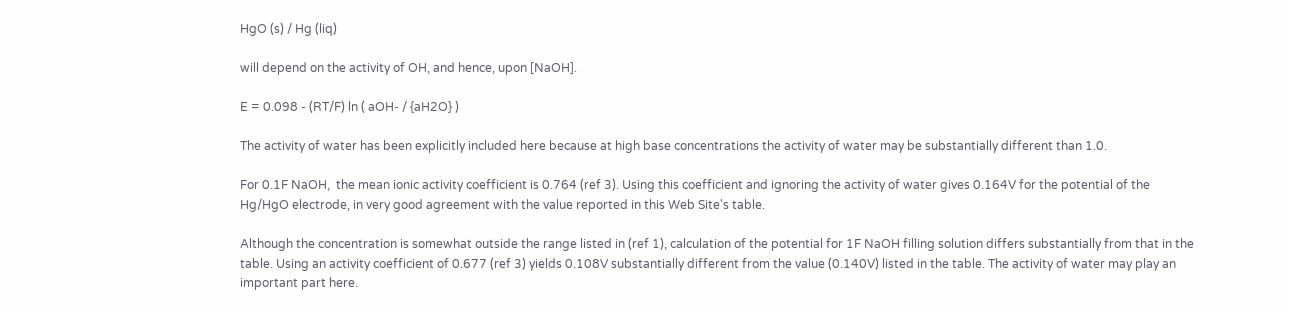HgO (s) / Hg (liq)

will depend on the activity of OH, and hence, upon [NaOH].

E = 0.098 - (RT/F) ln ( aOH- / {aH2O} )

The activity of water has been explicitly included here because at high base concentrations the activity of water may be substantially different than 1.0.

For 0.1F NaOH,  the mean ionic activity coefficient is 0.764 (ref 3). Using this coefficient and ignoring the activity of water gives 0.164V for the potential of the Hg/HgO electrode, in very good agreement with the value reported in this Web Site's table.

Although the concentration is somewhat outside the range listed in (ref 1), calculation of the potential for 1F NaOH filling solution differs substantially from that in the table. Using an activity coefficient of 0.677 (ref 3) yields 0.108V substantially different from the value (0.140V) listed in the table. The activity of water may play an important part here.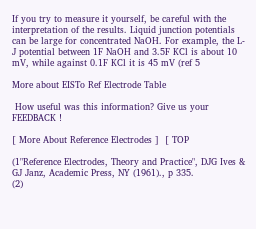If you try to measure it yourself, be careful with the interpretation of the results. Liquid junction potentials can be large for concentrated NaOH. For example, the L-J potential between 1F NaOH and 3.5F KCl is about 10 mV, while against 0.1F KCl it is 45 mV (ref 5

More about EISTo Ref Electrode Table

 How useful was this information? Give us your FEEDBACK !

[ More About Reference Electrodes ]  [ TOP

(1"Reference Electrodes, Theory and Practice", DJG Ives & GJ Janz, Academic Press, NY (1961)., p 335.
(2)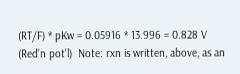(RT/F) * pKw = 0.05916 * 13.996 = 0.828 V (Red'n pot'l)  Note: rxn is written, above, as an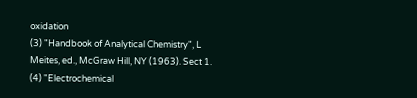oxidation
(3) "Handbook of Analytical Chemistry", L Meites, ed., McGraw Hill, NY (1963). Sect 1.
(4) "Electrochemical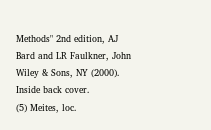Methods" 2nd edition, AJ Bard and LR Faulkner, John Wiley & Sons, NY (2000). Inside back cover.
(5) Meites, loc.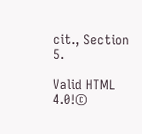cit., Section 5.

Valid HTML 4.0!©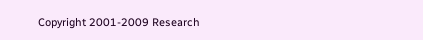Copyright 2001-2009 Research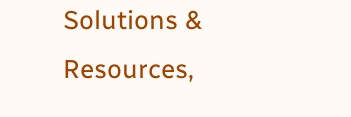Solutions & Resources,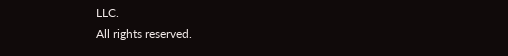LLC.
All rights reserved.